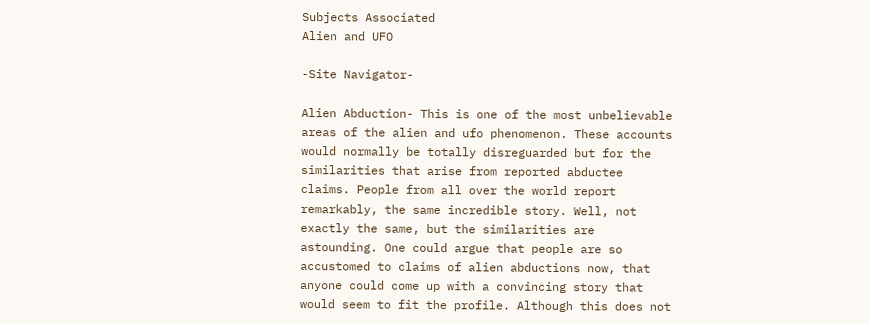Subjects Associated
Alien and UFO

-Site Navigator-

Alien Abduction- This is one of the most unbelievable areas of the alien and ufo phenomenon. These accounts would normally be totally disreguarded but for the similarities that arise from reported abductee claims. People from all over the world report remarkably, the same incredible story. Well, not exactly the same, but the similarities are astounding. One could argue that people are so accustomed to claims of alien abductions now, that anyone could come up with a convincing story that would seem to fit the profile. Although this does not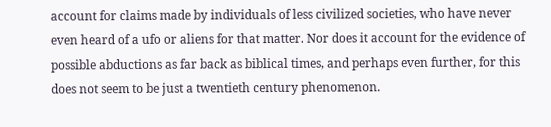account for claims made by individuals of less civilized societies, who have never even heard of a ufo or aliens for that matter. Nor does it account for the evidence of possible abductions as far back as biblical times, and perhaps even further, for this does not seem to be just a twentieth century phenomenon.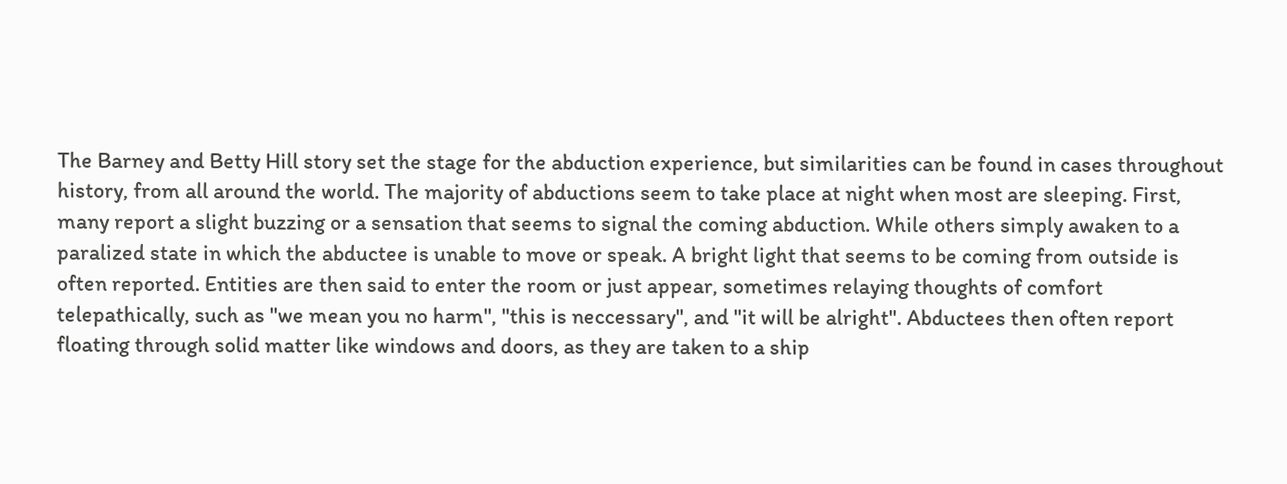The Barney and Betty Hill story set the stage for the abduction experience, but similarities can be found in cases throughout history, from all around the world. The majority of abductions seem to take place at night when most are sleeping. First, many report a slight buzzing or a sensation that seems to signal the coming abduction. While others simply awaken to a paralized state in which the abductee is unable to move or speak. A bright light that seems to be coming from outside is often reported. Entities are then said to enter the room or just appear, sometimes relaying thoughts of comfort telepathically, such as "we mean you no harm", "this is neccessary", and "it will be alright". Abductees then often report floating through solid matter like windows and doors, as they are taken to a ship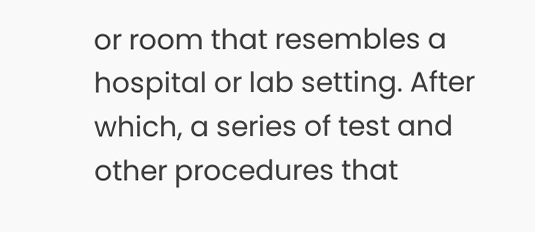or room that resembles a hospital or lab setting. After which, a series of test and other procedures that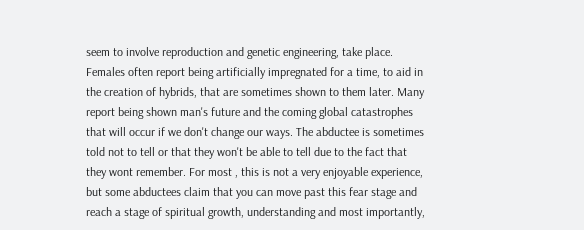seem to involve reproduction and genetic engineering, take place. Females often report being artificially impregnated for a time, to aid in the creation of hybrids, that are sometimes shown to them later. Many report being shown man's future and the coming global catastrophes that will occur if we don't change our ways. The abductee is sometimes told not to tell or that they won't be able to tell due to the fact that they wont remember. For most , this is not a very enjoyable experience, but some abductees claim that you can move past this fear stage and reach a stage of spiritual growth, understanding and most importantly,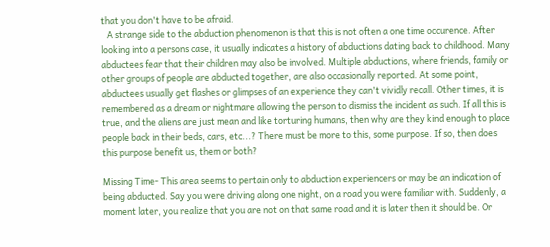that you don't have to be afraid.
   A strange side to the abduction phenomenon is that this is not often a one time occurence. After looking into a persons case, it usually indicates a history of abductions dating back to childhood. Many abductees fear that their children may also be involved. Multiple abductions, where friends, family or other groups of people are abducted together, are also occasionally reported. At some point, abductees usually get flashes or glimpses of an experience they can't vividly recall. Other times, it is remembered as a dream or nightmare allowing the person to dismiss the incident as such. If all this is true, and the aliens are just mean and like torturing humans, then why are they kind enough to place people back in their beds, cars, etc...? There must be more to this, some purpose. If so, then does this purpose benefit us, them or both?

Missing Time- This area seems to pertain only to abduction experiencers or may be an indication of being abducted. Say you were driving along one night, on a road you were familiar with. Suddenly, a moment later, you realize that you are not on that same road and it is later then it should be. Or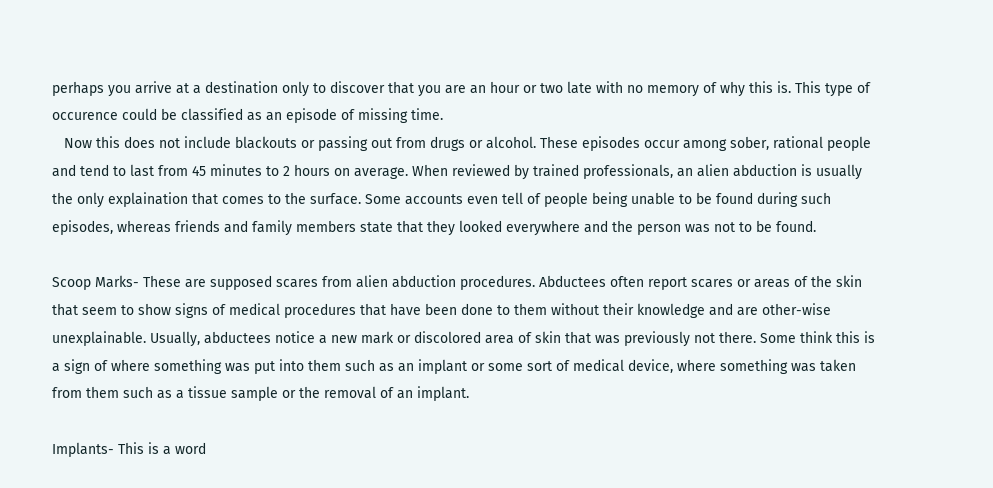perhaps you arrive at a destination only to discover that you are an hour or two late with no memory of why this is. This type of occurence could be classified as an episode of missing time.
   Now this does not include blackouts or passing out from drugs or alcohol. These episodes occur among sober, rational people and tend to last from 45 minutes to 2 hours on average. When reviewed by trained professionals, an alien abduction is usually the only explaination that comes to the surface. Some accounts even tell of people being unable to be found during such episodes, whereas friends and family members state that they looked everywhere and the person was not to be found.

Scoop Marks- These are supposed scares from alien abduction procedures. Abductees often report scares or areas of the skin that seem to show signs of medical procedures that have been done to them without their knowledge and are other-wise unexplainable. Usually, abductees notice a new mark or discolored area of skin that was previously not there. Some think this is a sign of where something was put into them such as an implant or some sort of medical device, where something was taken from them such as a tissue sample or the removal of an implant.

Implants- This is a word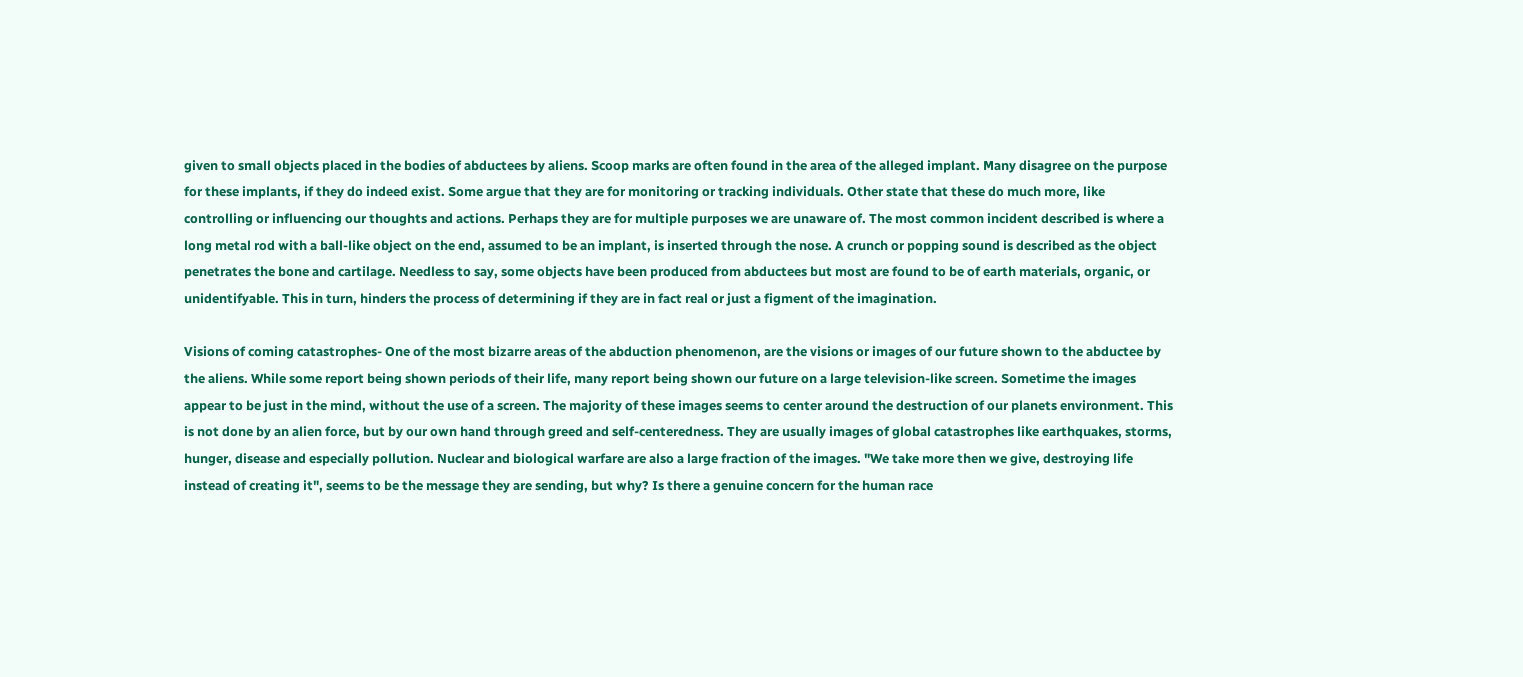given to small objects placed in the bodies of abductees by aliens. Scoop marks are often found in the area of the alleged implant. Many disagree on the purpose for these implants, if they do indeed exist. Some argue that they are for monitoring or tracking individuals. Other state that these do much more, like controlling or influencing our thoughts and actions. Perhaps they are for multiple purposes we are unaware of. The most common incident described is where a long metal rod with a ball-like object on the end, assumed to be an implant, is inserted through the nose. A crunch or popping sound is described as the object penetrates the bone and cartilage. Needless to say, some objects have been produced from abductees but most are found to be of earth materials, organic, or unidentifyable. This in turn, hinders the process of determining if they are in fact real or just a figment of the imagination.

Visions of coming catastrophes- One of the most bizarre areas of the abduction phenomenon, are the visions or images of our future shown to the abductee by the aliens. While some report being shown periods of their life, many report being shown our future on a large television-like screen. Sometime the images appear to be just in the mind, without the use of a screen. The majority of these images seems to center around the destruction of our planets environment. This is not done by an alien force, but by our own hand through greed and self-centeredness. They are usually images of global catastrophes like earthquakes, storms, hunger, disease and especially pollution. Nuclear and biological warfare are also a large fraction of the images. "We take more then we give, destroying life instead of creating it", seems to be the message they are sending, but why? Is there a genuine concern for the human race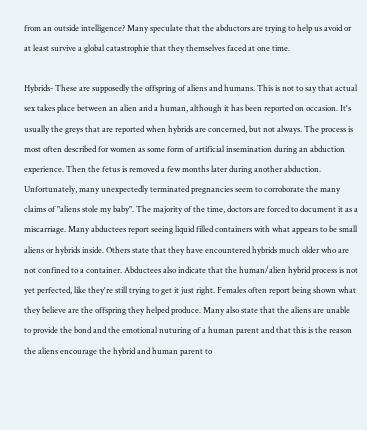from an outside intelligence? Many speculate that the abductors are trying to help us avoid or at least survive a global catastrophie that they themselves faced at one time.

Hybrids- These are supposedly the offspring of aliens and humans. This is not to say that actual sex takes place between an alien and a human, although it has been reported on occasion. It's usually the greys that are reported when hybrids are concerned, but not always. The process is most often described for women as some form of artificial insemination during an abduction experience. Then the fetus is removed a few months later during another abduction. Unfortunately, many unexpectedly terminated pregnancies seem to corroborate the many claims of "aliens stole my baby". The majority of the time, doctors are forced to document it as a miscarriage. Many abductees report seeing liquid filled containers with what appears to be small aliens or hybrids inside. Others state that they have encountered hybrids much older who are not confined to a container. Abductees also indicate that the human/alien hybrid process is not yet perfected, like they're still trying to get it just right. Females often report being shown what they believe are the offspring they helped produce. Many also state that the aliens are unable to provide the bond and the emotional nuturing of a human parent and that this is the reason the aliens encourage the hybrid and human parent to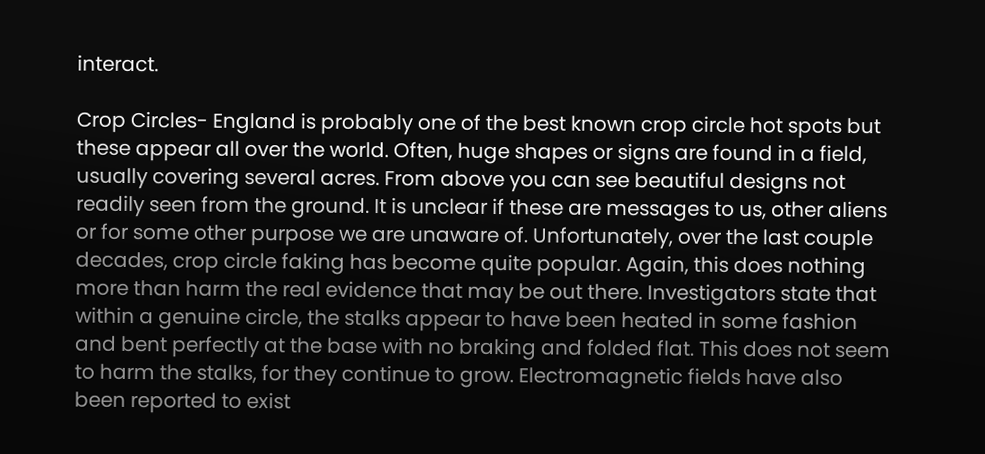interact.

Crop Circles- England is probably one of the best known crop circle hot spots but these appear all over the world. Often, huge shapes or signs are found in a field, usually covering several acres. From above you can see beautiful designs not readily seen from the ground. It is unclear if these are messages to us, other aliens or for some other purpose we are unaware of. Unfortunately, over the last couple decades, crop circle faking has become quite popular. Again, this does nothing more than harm the real evidence that may be out there. Investigators state that within a genuine circle, the stalks appear to have been heated in some fashion and bent perfectly at the base with no braking and folded flat. This does not seem to harm the stalks, for they continue to grow. Electromagnetic fields have also been reported to exist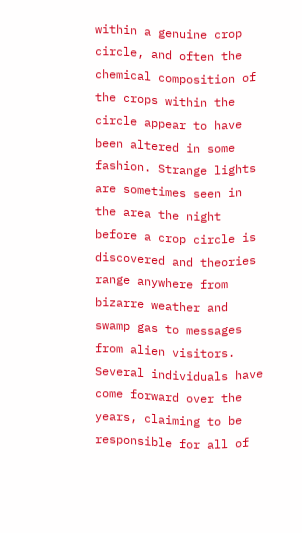within a genuine crop circle, and often the chemical composition of the crops within the circle appear to have been altered in some fashion. Strange lights are sometimes seen in the area the night before a crop circle is discovered and theories range anywhere from bizarre weather and swamp gas to messages from alien visitors. Several individuals have come forward over the years, claiming to be responsible for all of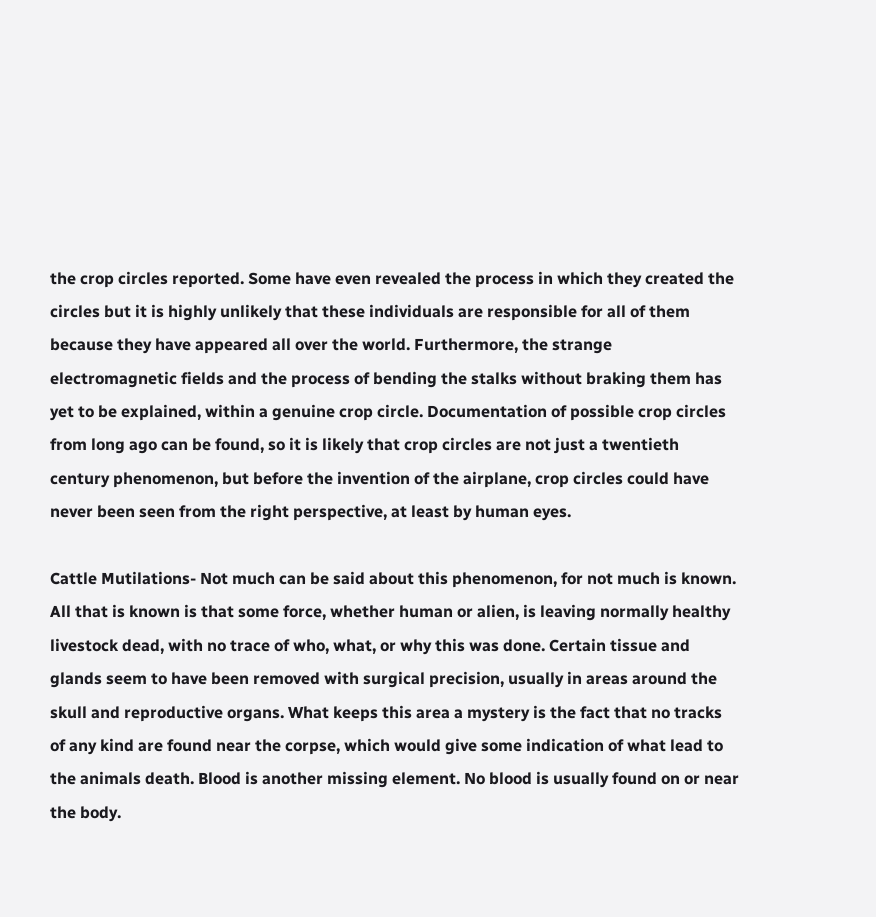the crop circles reported. Some have even revealed the process in which they created the circles but it is highly unlikely that these individuals are responsible for all of them because they have appeared all over the world. Furthermore, the strange electromagnetic fields and the process of bending the stalks without braking them has yet to be explained, within a genuine crop circle. Documentation of possible crop circles from long ago can be found, so it is likely that crop circles are not just a twentieth century phenomenon, but before the invention of the airplane, crop circles could have never been seen from the right perspective, at least by human eyes.

Cattle Mutilations- Not much can be said about this phenomenon, for not much is known. All that is known is that some force, whether human or alien, is leaving normally healthy livestock dead, with no trace of who, what, or why this was done. Certain tissue and glands seem to have been removed with surgical precision, usually in areas around the skull and reproductive organs. What keeps this area a mystery is the fact that no tracks of any kind are found near the corpse, which would give some indication of what lead to the animals death. Blood is another missing element. No blood is usually found on or near the body.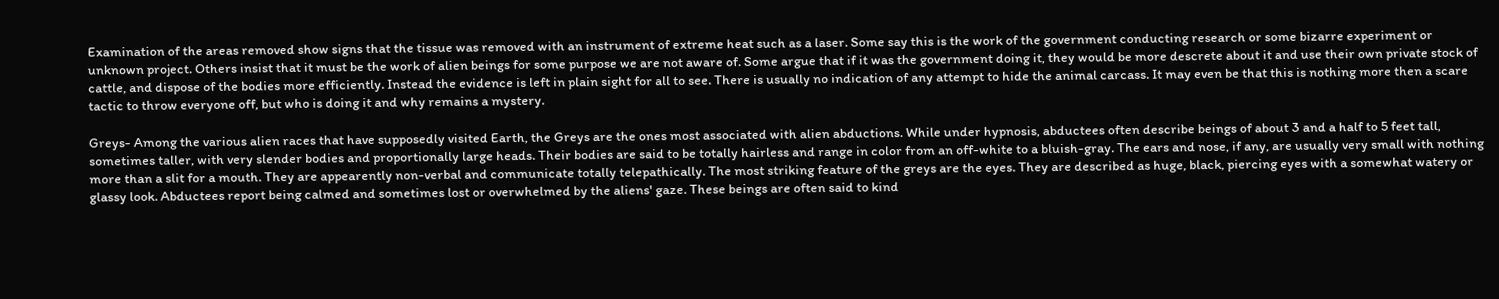Examination of the areas removed show signs that the tissue was removed with an instrument of extreme heat such as a laser. Some say this is the work of the government conducting research or some bizarre experiment or unknown project. Others insist that it must be the work of alien beings for some purpose we are not aware of. Some argue that if it was the government doing it, they would be more descrete about it and use their own private stock of cattle, and dispose of the bodies more efficiently. Instead the evidence is left in plain sight for all to see. There is usually no indication of any attempt to hide the animal carcass. It may even be that this is nothing more then a scare tactic to throw everyone off, but who is doing it and why remains a mystery.

Greys- Among the various alien races that have supposedly visited Earth, the Greys are the ones most associated with alien abductions. While under hypnosis, abductees often describe beings of about 3 and a half to 5 feet tall, sometimes taller, with very slender bodies and proportionally large heads. Their bodies are said to be totally hairless and range in color from an off-white to a bluish-gray. The ears and nose, if any, are usually very small with nothing more than a slit for a mouth. They are appearently non-verbal and communicate totally telepathically. The most striking feature of the greys are the eyes. They are described as huge, black, piercing eyes with a somewhat watery or glassy look. Abductees report being calmed and sometimes lost or overwhelmed by the aliens' gaze. These beings are often said to kind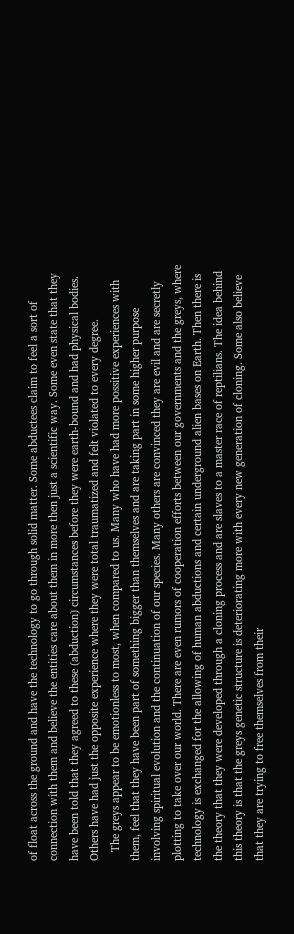of float across the ground and have the technology to go through solid matter. Some abductees claim to feel a sort of connection with them and believe the entities care about them in more then just a scientific way. Some even state that they have been told that they agreed to these (abduction) circumstances before they were earth-bound and had physical bodies. Others have had just the opposite experience where they were total traumatized and felt violated to every degree.
   The greys appear to be emotionless to most, when compared to us. Many who have had more possitive experiences with them, feel that they have been part of something bigger than themselves and are taking part in some higher purpose involving spiritual evolution and the continuation of our species. Many others are convinced they are evil and are secretly plotting to take over our world. There are even rumors of cooperation efforts between our governments and the greys, where technology is exchanged for the allowing of human abductions and certain underground alien bases on Earth. Then there is the theory that they were developed through a cloning process and are slaves to a master race of reptilians. The idea behind this theory is that the greys genetic structure is deteriorating more with every new generation of cloning. Some also believe that they are trying to free themselves from their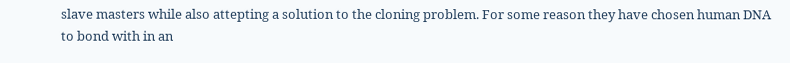slave masters while also attepting a solution to the cloning problem. For some reason they have chosen human DNA to bond with in an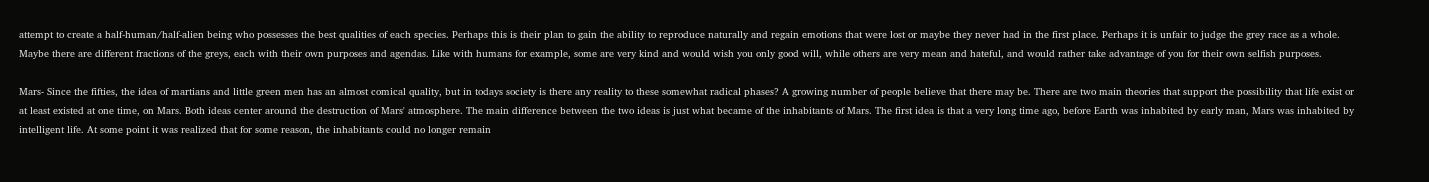attempt to create a half-human/half-alien being who possesses the best qualities of each species. Perhaps this is their plan to gain the ability to reproduce naturally and regain emotions that were lost or maybe they never had in the first place. Perhaps it is unfair to judge the grey race as a whole. Maybe there are different fractions of the greys, each with their own purposes and agendas. Like with humans for example, some are very kind and would wish you only good will, while others are very mean and hateful, and would rather take advantage of you for their own selfish purposes.

Mars- Since the fifties, the idea of martians and little green men has an almost comical quality, but in todays society is there any reality to these somewhat radical phases? A growing number of people believe that there may be. There are two main theories that support the possibility that life exist or at least existed at one time, on Mars. Both ideas center around the destruction of Mars' atmosphere. The main difference between the two ideas is just what became of the inhabitants of Mars. The first idea is that a very long time ago, before Earth was inhabited by early man, Mars was inhabited by intelligent life. At some point it was realized that for some reason, the inhabitants could no longer remain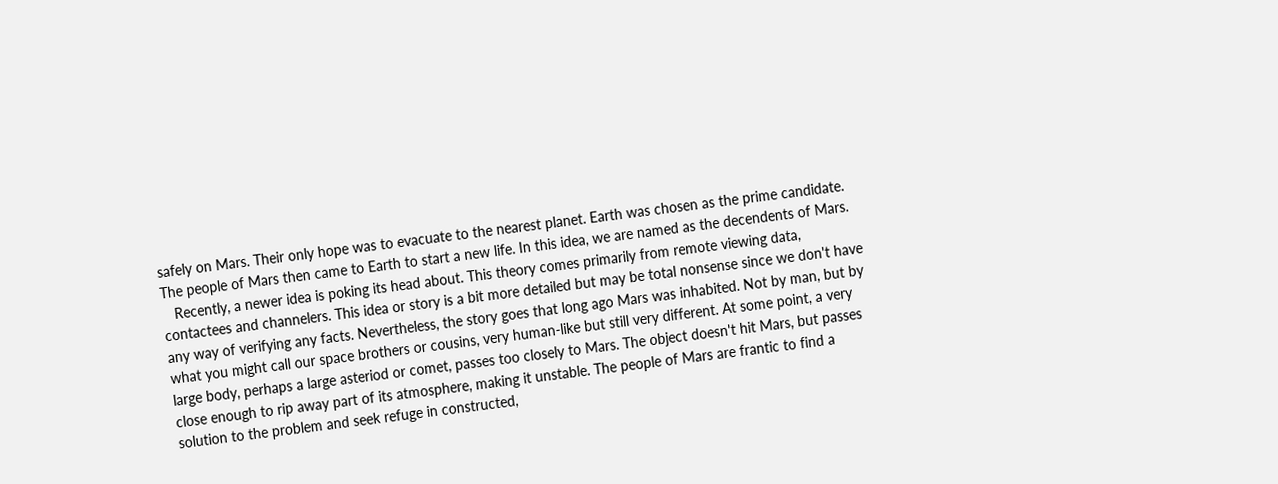safely on Mars. Their only hope was to evacuate to the nearest planet. Earth was chosen as the prime candidate. The people of Mars then came to Earth to start a new life. In this idea, we are named as the decendents of Mars.
   Recently, a newer idea is poking its head about. This theory comes primarily from remote viewing data, contactees and channelers. This idea or story is a bit more detailed but may be total nonsense since we don't have any way of verifying any facts. Nevertheless, the story goes that long ago Mars was inhabited. Not by man, but by what you might call our space brothers or cousins, very human-like but still very different. At some point, a very large body, perhaps a large asteriod or comet, passes too closely to Mars. The object doesn't hit Mars, but passes close enough to rip away part of its atmosphere, making it unstable. The people of Mars are frantic to find a solution to the problem and seek refuge in constructed,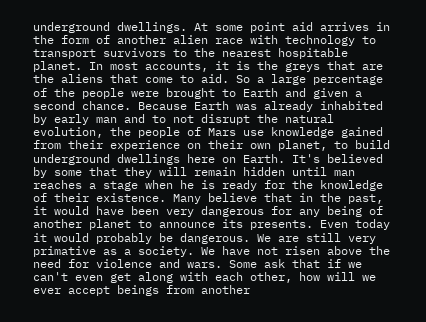underground dwellings. At some point aid arrives in the form of another alien race with technology to transport survivors to the nearest hospitable planet. In most accounts, it is the greys that are the aliens that come to aid. So a large percentage of the people were brought to Earth and given a second chance. Because Earth was already inhabited by early man and to not disrupt the natural evolution, the people of Mars use knowledge gained from their experience on their own planet, to build underground dwellings here on Earth. It's believed by some that they will remain hidden until man reaches a stage when he is ready for the knowledge of their existence. Many believe that in the past, it would have been very dangerous for any being of another planet to announce its presents. Even today it would probably be dangerous. We are still very primative as a society. We have not risen above the need for violence and wars. Some ask that if we can't even get along with each other, how will we ever accept beings from another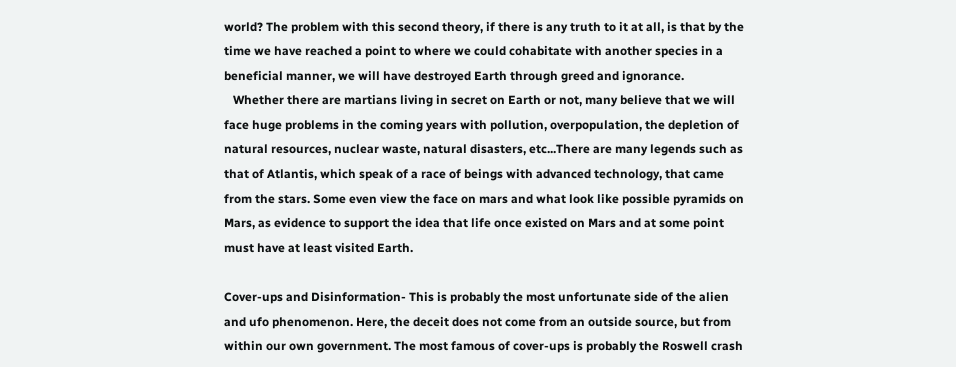world? The problem with this second theory, if there is any truth to it at all, is that by the time we have reached a point to where we could cohabitate with another species in a beneficial manner, we will have destroyed Earth through greed and ignorance.
   Whether there are martians living in secret on Earth or not, many believe that we will face huge problems in the coming years with pollution, overpopulation, the depletion of natural resources, nuclear waste, natural disasters, etc...There are many legends such as that of Atlantis, which speak of a race of beings with advanced technology, that came from the stars. Some even view the face on mars and what look like possible pyramids on Mars, as evidence to support the idea that life once existed on Mars and at some point must have at least visited Earth.

Cover-ups and Disinformation- This is probably the most unfortunate side of the alien and ufo phenomenon. Here, the deceit does not come from an outside source, but from within our own government. The most famous of cover-ups is probably the Roswell crash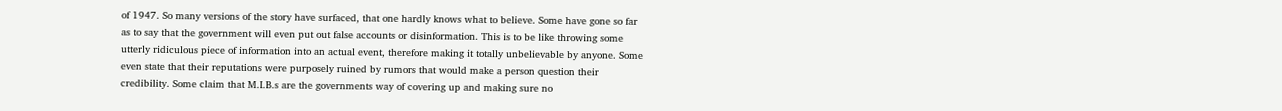of 1947. So many versions of the story have surfaced, that one hardly knows what to believe. Some have gone so far as to say that the government will even put out false accounts or disinformation. This is to be like throwing some utterly ridiculous piece of information into an actual event, therefore making it totally unbelievable by anyone. Some even state that their reputations were purposely ruined by rumors that would make a person question their credibility. Some claim that M.I.B.s are the governments way of covering up and making sure no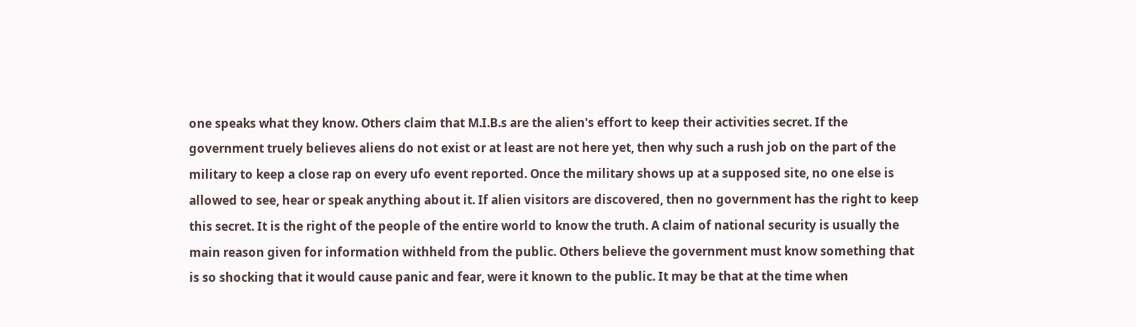one speaks what they know. Others claim that M.I.B.s are the alien's effort to keep their activities secret. If the government truely believes aliens do not exist or at least are not here yet, then why such a rush job on the part of the military to keep a close rap on every ufo event reported. Once the military shows up at a supposed site, no one else is allowed to see, hear or speak anything about it. If alien visitors are discovered, then no government has the right to keep this secret. It is the right of the people of the entire world to know the truth. A claim of national security is usually the main reason given for information withheld from the public. Others believe the government must know something that is so shocking that it would cause panic and fear, were it known to the public. It may be that at the time when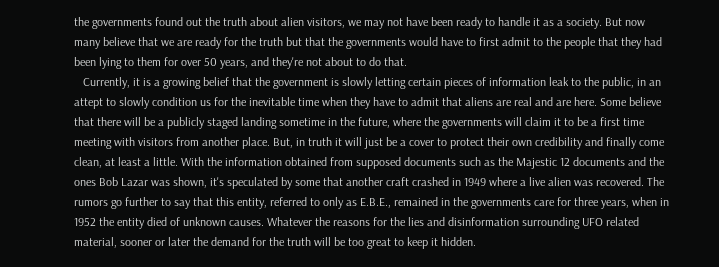the governments found out the truth about alien visitors, we may not have been ready to handle it as a society. But now many believe that we are ready for the truth but that the governments would have to first admit to the people that they had been lying to them for over 50 years, and they're not about to do that.
   Currently, it is a growing belief that the government is slowly letting certain pieces of information leak to the public, in an attept to slowly condition us for the inevitable time when they have to admit that aliens are real and are here. Some believe that there will be a publicly staged landing sometime in the future, where the governments will claim it to be a first time meeting with visitors from another place. But, in truth it will just be a cover to protect their own credibility and finally come clean, at least a little. With the information obtained from supposed documents such as the Majestic 12 documents and the ones Bob Lazar was shown, it's speculated by some that another craft crashed in 1949 where a live alien was recovered. The rumors go further to say that this entity, referred to only as E.B.E., remained in the governments care for three years, when in 1952 the entity died of unknown causes. Whatever the reasons for the lies and disinformation surrounding UFO related material, sooner or later the demand for the truth will be too great to keep it hidden.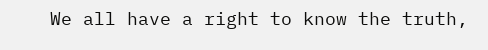We all have a right to know the truth,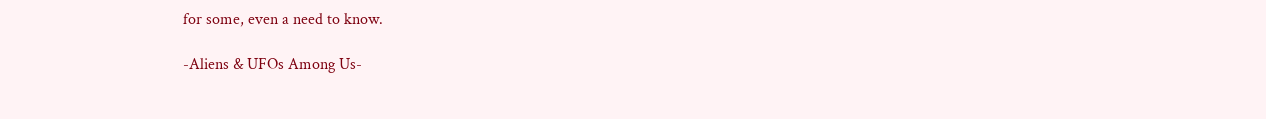for some, even a need to know.

-Aliens & UFOs Among Us-